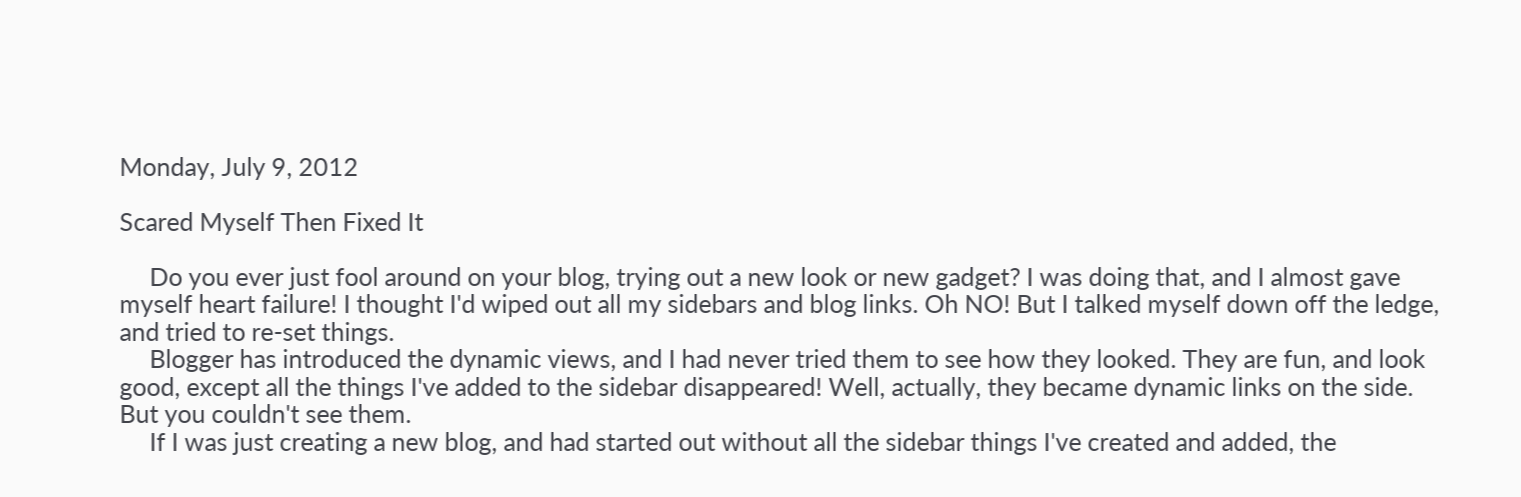Monday, July 9, 2012

Scared Myself Then Fixed It

     Do you ever just fool around on your blog, trying out a new look or new gadget? I was doing that, and I almost gave myself heart failure! I thought I'd wiped out all my sidebars and blog links. Oh NO! But I talked myself down off the ledge, and tried to re-set things.
     Blogger has introduced the dynamic views, and I had never tried them to see how they looked. They are fun, and look good, except all the things I've added to the sidebar disappeared! Well, actually, they became dynamic links on the side. But you couldn't see them.
     If I was just creating a new blog, and had started out without all the sidebar things I've created and added, the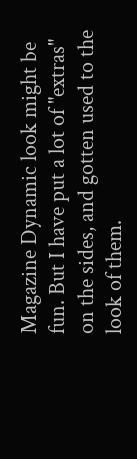Magazine Dynamic look might be fun. But I have put a lot of "extras" on the sides, and gotten used to the look of them.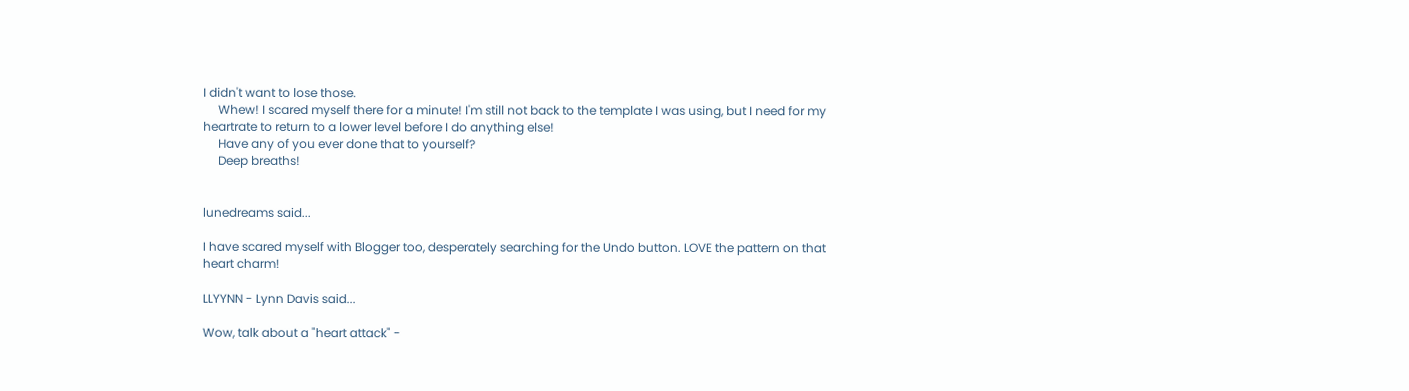I didn't want to lose those.
     Whew! I scared myself there for a minute! I'm still not back to the template I was using, but I need for my heartrate to return to a lower level before I do anything else!
     Have any of you ever done that to yourself?
     Deep breaths!


lunedreams said...

I have scared myself with Blogger too, desperately searching for the Undo button. LOVE the pattern on that heart charm!

LLYYNN - Lynn Davis said...

Wow, talk about a "heart attack" -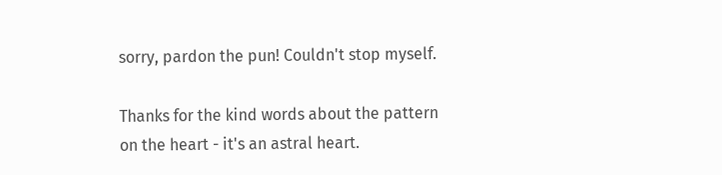sorry, pardon the pun! Couldn't stop myself.

Thanks for the kind words about the pattern on the heart - it's an astral heart.